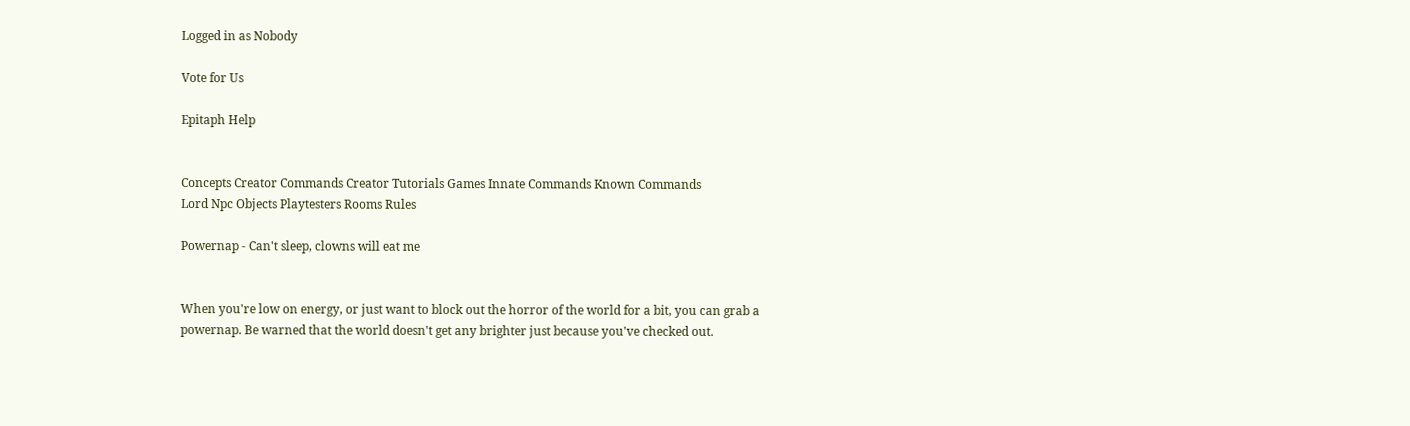Logged in as Nobody

Vote for Us

Epitaph Help


Concepts Creator Commands Creator Tutorials Games Innate Commands Known Commands
Lord Npc Objects Playtesters Rooms Rules

Powernap - Can't sleep, clowns will eat me


When you're low on energy, or just want to block out the horror of the world for a bit, you can grab a powernap. Be warned that the world doesn't get any brighter just because you've checked out.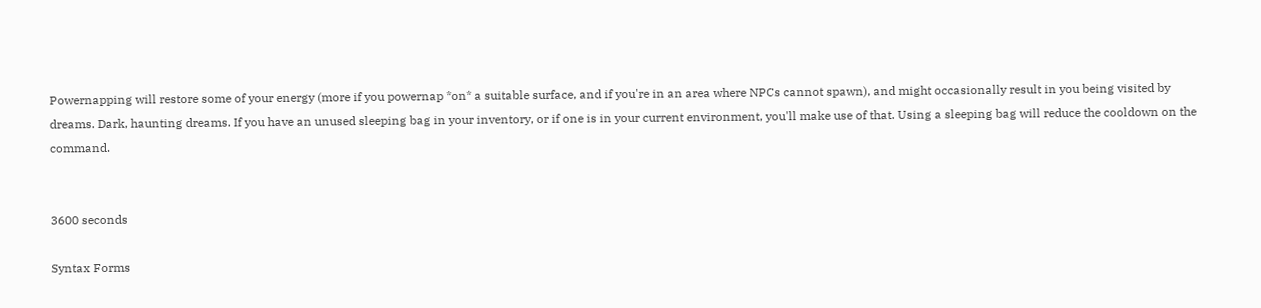Powernapping will restore some of your energy (more if you powernap *on* a suitable surface, and if you're in an area where NPCs cannot spawn), and might occasionally result in you being visited by dreams. Dark, haunting dreams. If you have an unused sleeping bag in your inventory, or if one is in your current environment, you'll make use of that. Using a sleeping bag will reduce the cooldown on the command.


3600 seconds

Syntax Forms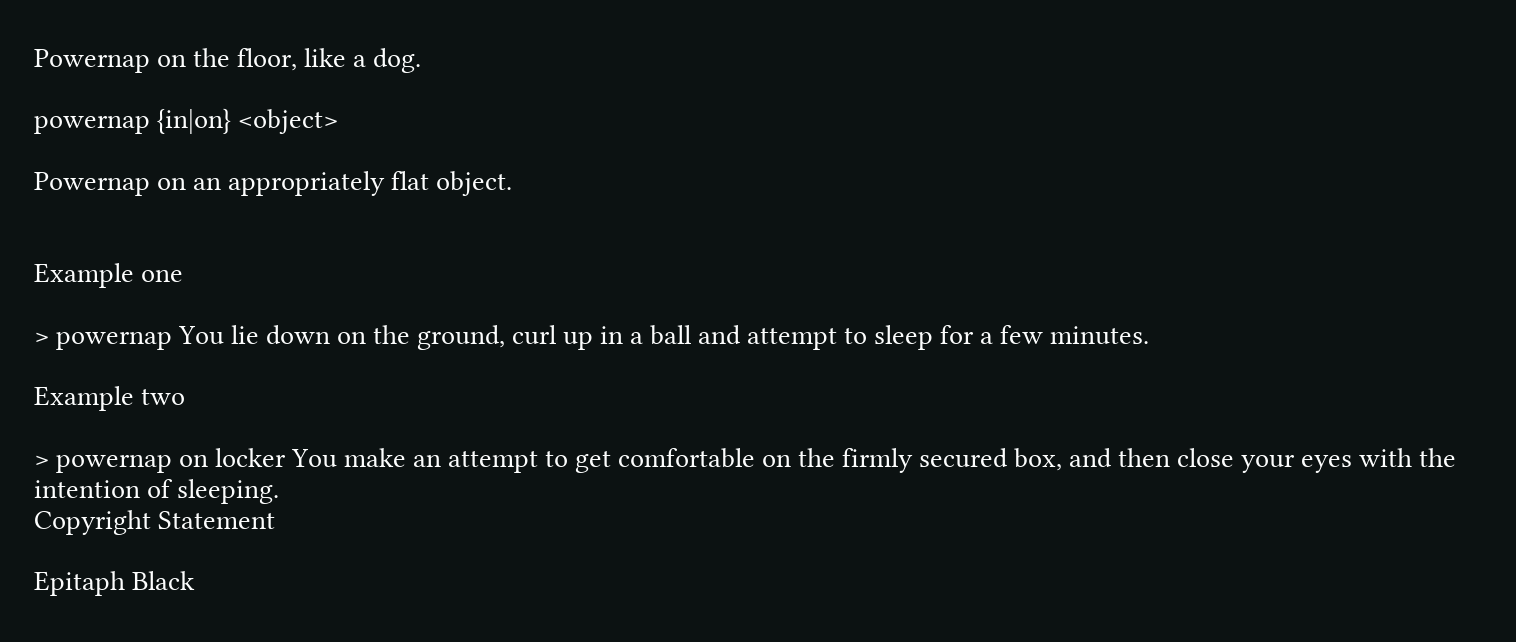Powernap on the floor, like a dog.

powernap {in|on} <object>

Powernap on an appropriately flat object.


Example one

> powernap You lie down on the ground, curl up in a ball and attempt to sleep for a few minutes.

Example two

> powernap on locker You make an attempt to get comfortable on the firmly secured box, and then close your eyes with the intention of sleeping.
Copyright Statement

Epitaph Black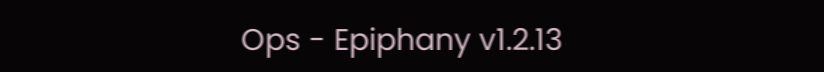Ops - Epiphany v1.2.13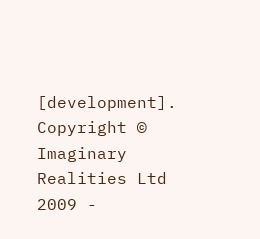[development]. Copyright © Imaginary Realities Ltd 2009 -